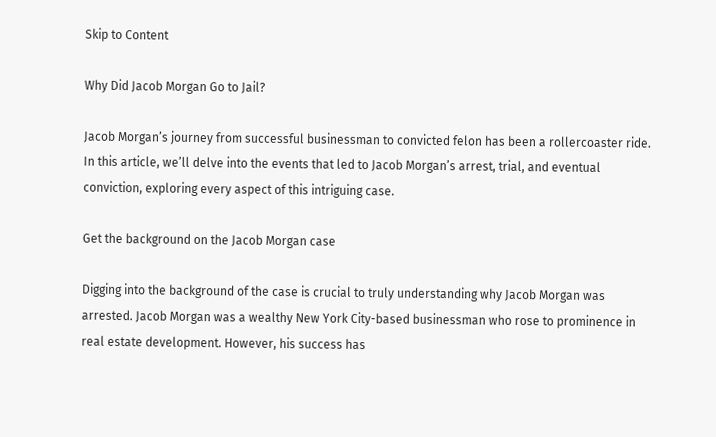Skip to Content

Why Did Jacob Morgan Go to Jail?

Jacob Morgan’s journey from successful businessman to convicted felon has been a rollercoaster ride. In this article, we’ll delve into the events that led to Jacob Morgan’s arrest, trial, and eventual conviction, exploring every aspect of this intriguing case.

Get the background on the Jacob Morgan case

Digging into the background of the case is crucial to truly understanding why Jacob Morgan was arrested. Jacob Morgan was a wealthy New York City-based businessman who rose to prominence in real estate development. However, his success has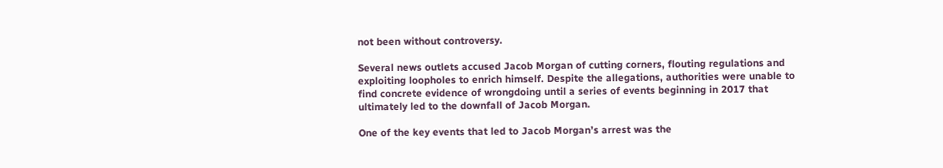not been without controversy.

Several news outlets accused Jacob Morgan of cutting corners, flouting regulations and exploiting loopholes to enrich himself. Despite the allegations, authorities were unable to find concrete evidence of wrongdoing until a series of events beginning in 2017 that ultimately led to the downfall of Jacob Morgan.

One of the key events that led to Jacob Morgan’s arrest was the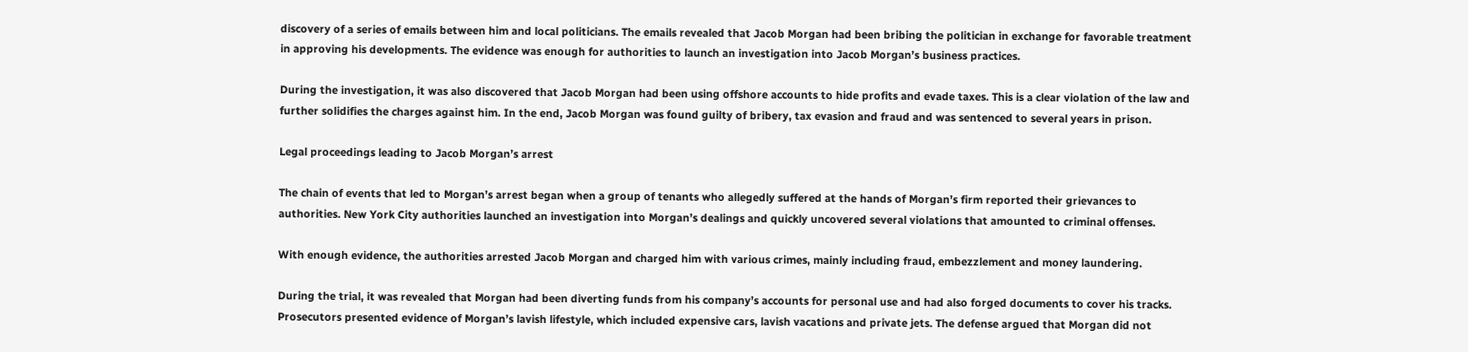discovery of a series of emails between him and local politicians. The emails revealed that Jacob Morgan had been bribing the politician in exchange for favorable treatment in approving his developments. The evidence was enough for authorities to launch an investigation into Jacob Morgan’s business practices.

During the investigation, it was also discovered that Jacob Morgan had been using offshore accounts to hide profits and evade taxes. This is a clear violation of the law and further solidifies the charges against him. In the end, Jacob Morgan was found guilty of bribery, tax evasion and fraud and was sentenced to several years in prison.

Legal proceedings leading to Jacob Morgan’s arrest

The chain of events that led to Morgan’s arrest began when a group of tenants who allegedly suffered at the hands of Morgan’s firm reported their grievances to authorities. New York City authorities launched an investigation into Morgan’s dealings and quickly uncovered several violations that amounted to criminal offenses.

With enough evidence, the authorities arrested Jacob Morgan and charged him with various crimes, mainly including fraud, embezzlement and money laundering.

During the trial, it was revealed that Morgan had been diverting funds from his company’s accounts for personal use and had also forged documents to cover his tracks. Prosecutors presented evidence of Morgan’s lavish lifestyle, which included expensive cars, lavish vacations and private jets. The defense argued that Morgan did not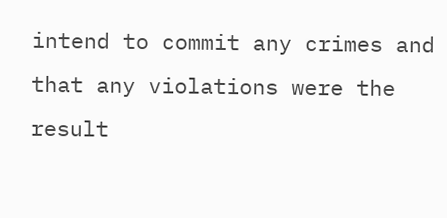intend to commit any crimes and that any violations were the result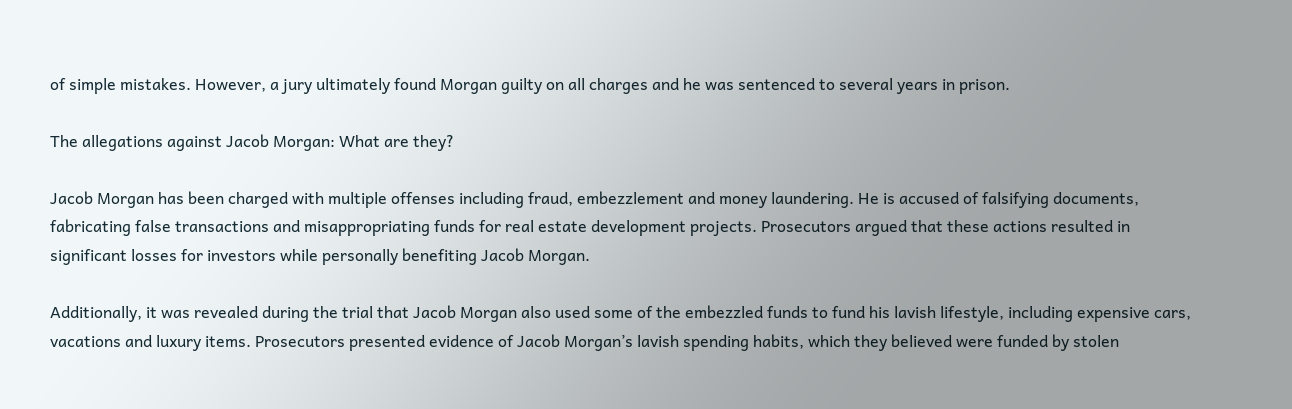of simple mistakes. However, a jury ultimately found Morgan guilty on all charges and he was sentenced to several years in prison.

The allegations against Jacob Morgan: What are they?

Jacob Morgan has been charged with multiple offenses including fraud, embezzlement and money laundering. He is accused of falsifying documents, fabricating false transactions and misappropriating funds for real estate development projects. Prosecutors argued that these actions resulted in significant losses for investors while personally benefiting Jacob Morgan.

Additionally, it was revealed during the trial that Jacob Morgan also used some of the embezzled funds to fund his lavish lifestyle, including expensive cars, vacations and luxury items. Prosecutors presented evidence of Jacob Morgan’s lavish spending habits, which they believed were funded by stolen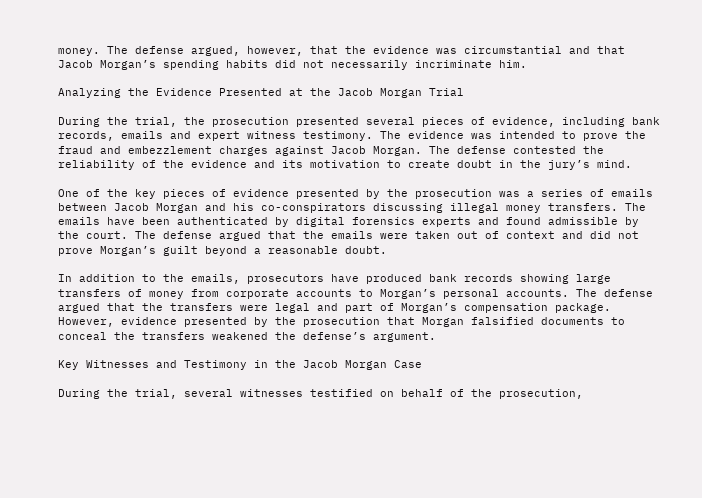money. The defense argued, however, that the evidence was circumstantial and that Jacob Morgan’s spending habits did not necessarily incriminate him.

Analyzing the Evidence Presented at the Jacob Morgan Trial

During the trial, the prosecution presented several pieces of evidence, including bank records, emails and expert witness testimony. The evidence was intended to prove the fraud and embezzlement charges against Jacob Morgan. The defense contested the reliability of the evidence and its motivation to create doubt in the jury’s mind.

One of the key pieces of evidence presented by the prosecution was a series of emails between Jacob Morgan and his co-conspirators discussing illegal money transfers. The emails have been authenticated by digital forensics experts and found admissible by the court. The defense argued that the emails were taken out of context and did not prove Morgan’s guilt beyond a reasonable doubt.

In addition to the emails, prosecutors have produced bank records showing large transfers of money from corporate accounts to Morgan’s personal accounts. The defense argued that the transfers were legal and part of Morgan’s compensation package. However, evidence presented by the prosecution that Morgan falsified documents to conceal the transfers weakened the defense’s argument.

Key Witnesses and Testimony in the Jacob Morgan Case

During the trial, several witnesses testified on behalf of the prosecution,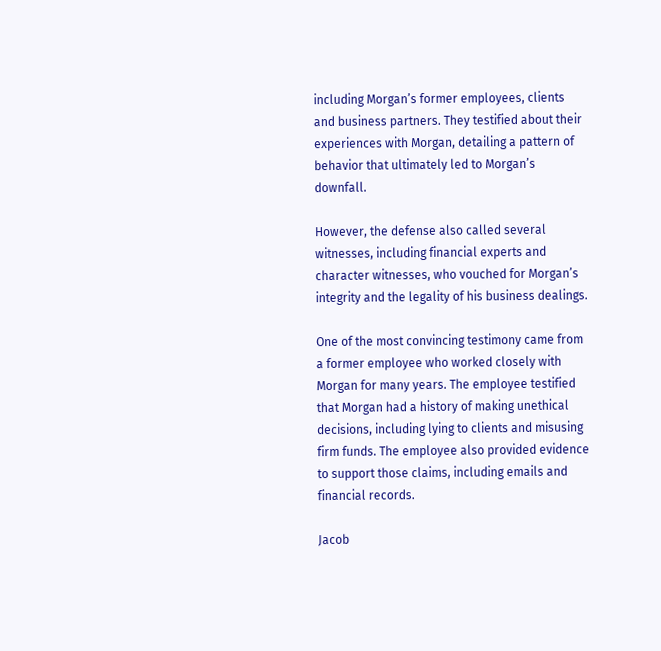including Morgan’s former employees, clients and business partners. They testified about their experiences with Morgan, detailing a pattern of behavior that ultimately led to Morgan’s downfall.

However, the defense also called several witnesses, including financial experts and character witnesses, who vouched for Morgan’s integrity and the legality of his business dealings.

One of the most convincing testimony came from a former employee who worked closely with Morgan for many years. The employee testified that Morgan had a history of making unethical decisions, including lying to clients and misusing firm funds. The employee also provided evidence to support those claims, including emails and financial records.

Jacob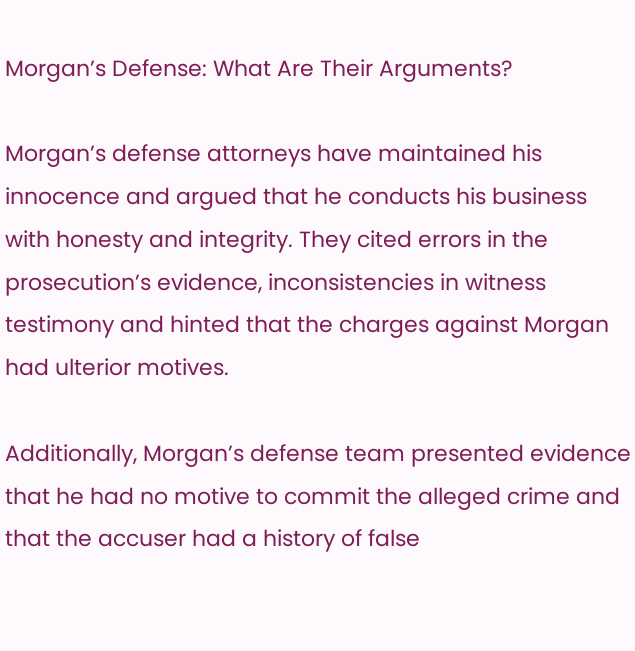Morgan’s Defense: What Are Their Arguments?

Morgan’s defense attorneys have maintained his innocence and argued that he conducts his business with honesty and integrity. They cited errors in the prosecution’s evidence, inconsistencies in witness testimony and hinted that the charges against Morgan had ulterior motives.

Additionally, Morgan’s defense team presented evidence that he had no motive to commit the alleged crime and that the accuser had a history of false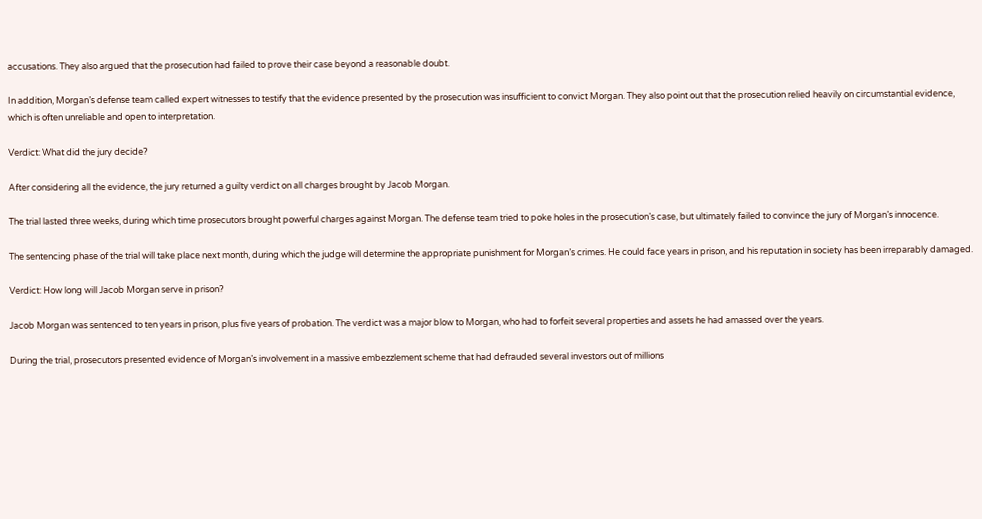accusations. They also argued that the prosecution had failed to prove their case beyond a reasonable doubt.

In addition, Morgan’s defense team called expert witnesses to testify that the evidence presented by the prosecution was insufficient to convict Morgan. They also point out that the prosecution relied heavily on circumstantial evidence, which is often unreliable and open to interpretation.

Verdict: What did the jury decide?

After considering all the evidence, the jury returned a guilty verdict on all charges brought by Jacob Morgan.

The trial lasted three weeks, during which time prosecutors brought powerful charges against Morgan. The defense team tried to poke holes in the prosecution’s case, but ultimately failed to convince the jury of Morgan’s innocence.

The sentencing phase of the trial will take place next month, during which the judge will determine the appropriate punishment for Morgan’s crimes. He could face years in prison, and his reputation in society has been irreparably damaged.

Verdict: How long will Jacob Morgan serve in prison?

Jacob Morgan was sentenced to ten years in prison, plus five years of probation. The verdict was a major blow to Morgan, who had to forfeit several properties and assets he had amassed over the years.

During the trial, prosecutors presented evidence of Morgan’s involvement in a massive embezzlement scheme that had defrauded several investors out of millions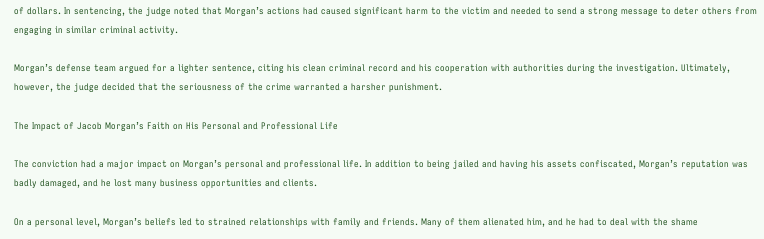of dollars. In sentencing, the judge noted that Morgan’s actions had caused significant harm to the victim and needed to send a strong message to deter others from engaging in similar criminal activity.

Morgan’s defense team argued for a lighter sentence, citing his clean criminal record and his cooperation with authorities during the investigation. Ultimately, however, the judge decided that the seriousness of the crime warranted a harsher punishment.

The Impact of Jacob Morgan’s Faith on His Personal and Professional Life

The conviction had a major impact on Morgan’s personal and professional life. In addition to being jailed and having his assets confiscated, Morgan’s reputation was badly damaged, and he lost many business opportunities and clients.

On a personal level, Morgan’s beliefs led to strained relationships with family and friends. Many of them alienated him, and he had to deal with the shame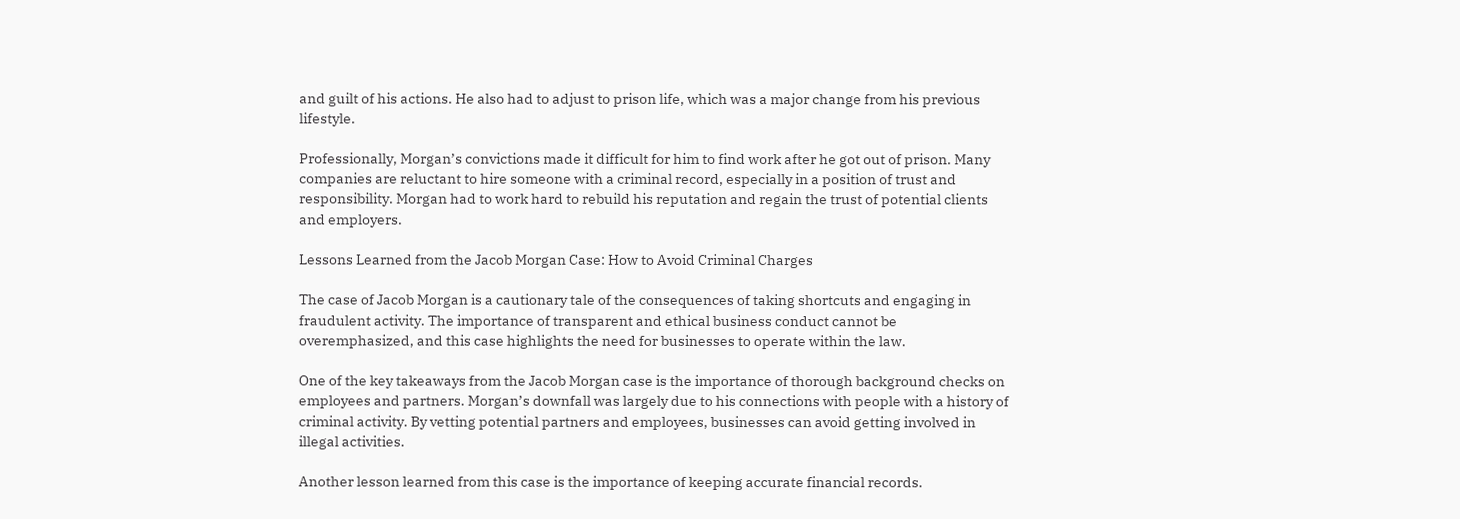and guilt of his actions. He also had to adjust to prison life, which was a major change from his previous lifestyle.

Professionally, Morgan’s convictions made it difficult for him to find work after he got out of prison. Many companies are reluctant to hire someone with a criminal record, especially in a position of trust and responsibility. Morgan had to work hard to rebuild his reputation and regain the trust of potential clients and employers.

Lessons Learned from the Jacob Morgan Case: How to Avoid Criminal Charges

The case of Jacob Morgan is a cautionary tale of the consequences of taking shortcuts and engaging in fraudulent activity. The importance of transparent and ethical business conduct cannot be overemphasized, and this case highlights the need for businesses to operate within the law.

One of the key takeaways from the Jacob Morgan case is the importance of thorough background checks on employees and partners. Morgan’s downfall was largely due to his connections with people with a history of criminal activity. By vetting potential partners and employees, businesses can avoid getting involved in illegal activities.

Another lesson learned from this case is the importance of keeping accurate financial records.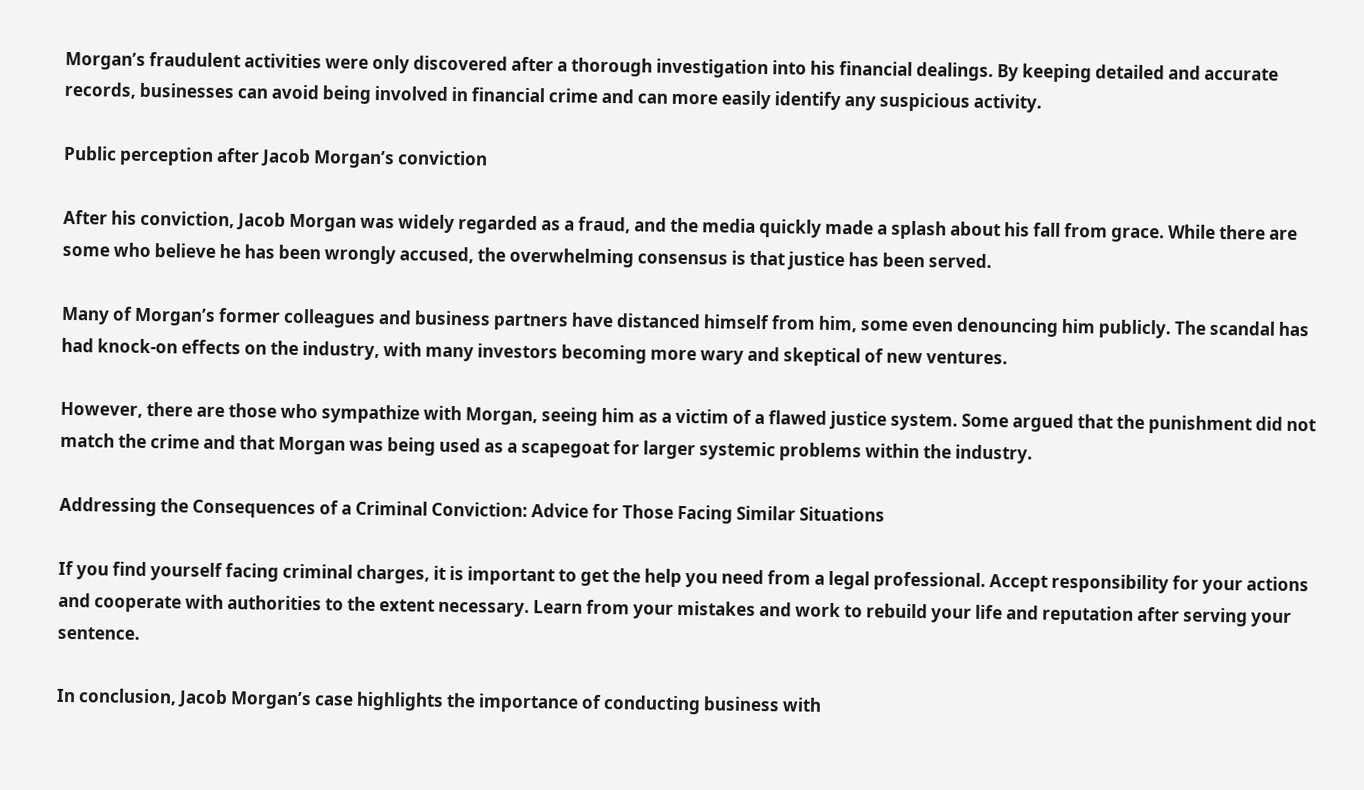Morgan’s fraudulent activities were only discovered after a thorough investigation into his financial dealings. By keeping detailed and accurate records, businesses can avoid being involved in financial crime and can more easily identify any suspicious activity.

Public perception after Jacob Morgan’s conviction

After his conviction, Jacob Morgan was widely regarded as a fraud, and the media quickly made a splash about his fall from grace. While there are some who believe he has been wrongly accused, the overwhelming consensus is that justice has been served.

Many of Morgan’s former colleagues and business partners have distanced himself from him, some even denouncing him publicly. The scandal has had knock-on effects on the industry, with many investors becoming more wary and skeptical of new ventures.

However, there are those who sympathize with Morgan, seeing him as a victim of a flawed justice system. Some argued that the punishment did not match the crime and that Morgan was being used as a scapegoat for larger systemic problems within the industry.

Addressing the Consequences of a Criminal Conviction: Advice for Those Facing Similar Situations

If you find yourself facing criminal charges, it is important to get the help you need from a legal professional. Accept responsibility for your actions and cooperate with authorities to the extent necessary. Learn from your mistakes and work to rebuild your life and reputation after serving your sentence.

In conclusion, Jacob Morgan’s case highlights the importance of conducting business with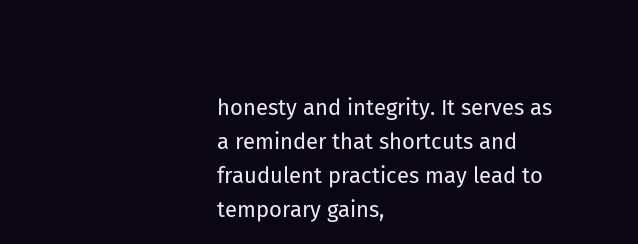honesty and integrity. It serves as a reminder that shortcuts and fraudulent practices may lead to temporary gains,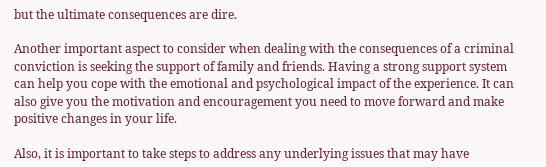but the ultimate consequences are dire.

Another important aspect to consider when dealing with the consequences of a criminal conviction is seeking the support of family and friends. Having a strong support system can help you cope with the emotional and psychological impact of the experience. It can also give you the motivation and encouragement you need to move forward and make positive changes in your life.

Also, it is important to take steps to address any underlying issues that may have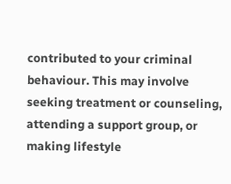contributed to your criminal behaviour. This may involve seeking treatment or counseling, attending a support group, or making lifestyle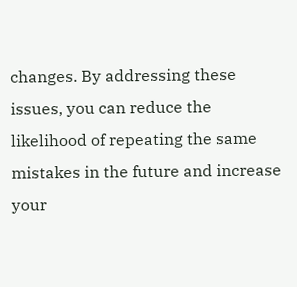changes. By addressing these issues, you can reduce the likelihood of repeating the same mistakes in the future and increase your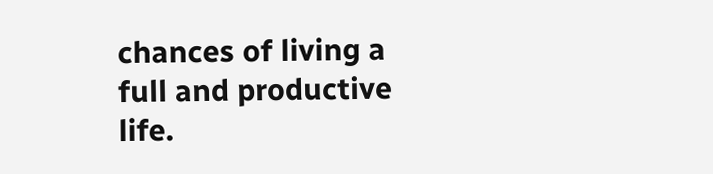chances of living a full and productive life.